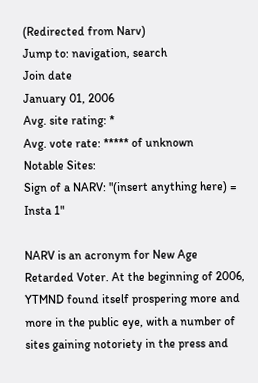(Redirected from Narv)
Jump to: navigation, search
Join date
January 01, 2006
Avg. site rating: *
Avg. vote rate: ***** of unknown
Notable Sites:
Sign of a NARV: "(insert anything here) = Insta 1"

NARV is an acronym for New Age Retarded Voter. At the beginning of 2006, YTMND found itself prospering more and more in the public eye, with a number of sites gaining notoriety in the press and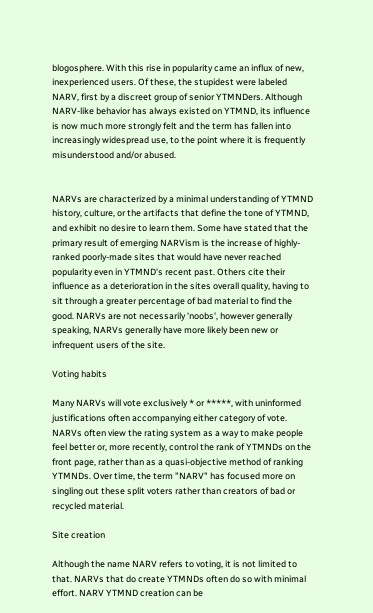blogosphere. With this rise in popularity came an influx of new, inexperienced users. Of these, the stupidest were labeled NARV, first by a discreet group of senior YTMNDers. Although NARV-like behavior has always existed on YTMND, its influence is now much more strongly felt and the term has fallen into increasingly widespread use, to the point where it is frequently misunderstood and/or abused.


NARVs are characterized by a minimal understanding of YTMND history, culture, or the artifacts that define the tone of YTMND, and exhibit no desire to learn them. Some have stated that the primary result of emerging NARVism is the increase of highly-ranked poorly-made sites that would have never reached popularity even in YTMND's recent past. Others cite their influence as a deterioration in the sites overall quality, having to sit through a greater percentage of bad material to find the good. NARVs are not necessarily 'noobs', however generally speaking, NARVs generally have more likely been new or infrequent users of the site.

Voting habits

Many NARVs will vote exclusively * or *****, with uninformed justifications often accompanying either category of vote. NARVs often view the rating system as a way to make people feel better or, more recently, control the rank of YTMNDs on the front page, rather than as a quasi-objective method of ranking YTMNDs. Over time, the term "NARV" has focused more on singling out these split voters rather than creators of bad or recycled material.

Site creation

Although the name NARV refers to voting, it is not limited to that. NARVs that do create YTMNDs often do so with minimal effort. NARV YTMND creation can be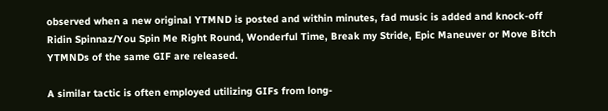observed when a new original YTMND is posted and within minutes, fad music is added and knock-off Ridin Spinnaz/You Spin Me Right Round, Wonderful Time, Break my Stride, Epic Maneuver or Move Bitch YTMNDs of the same GIF are released.

A similar tactic is often employed utilizing GIFs from long-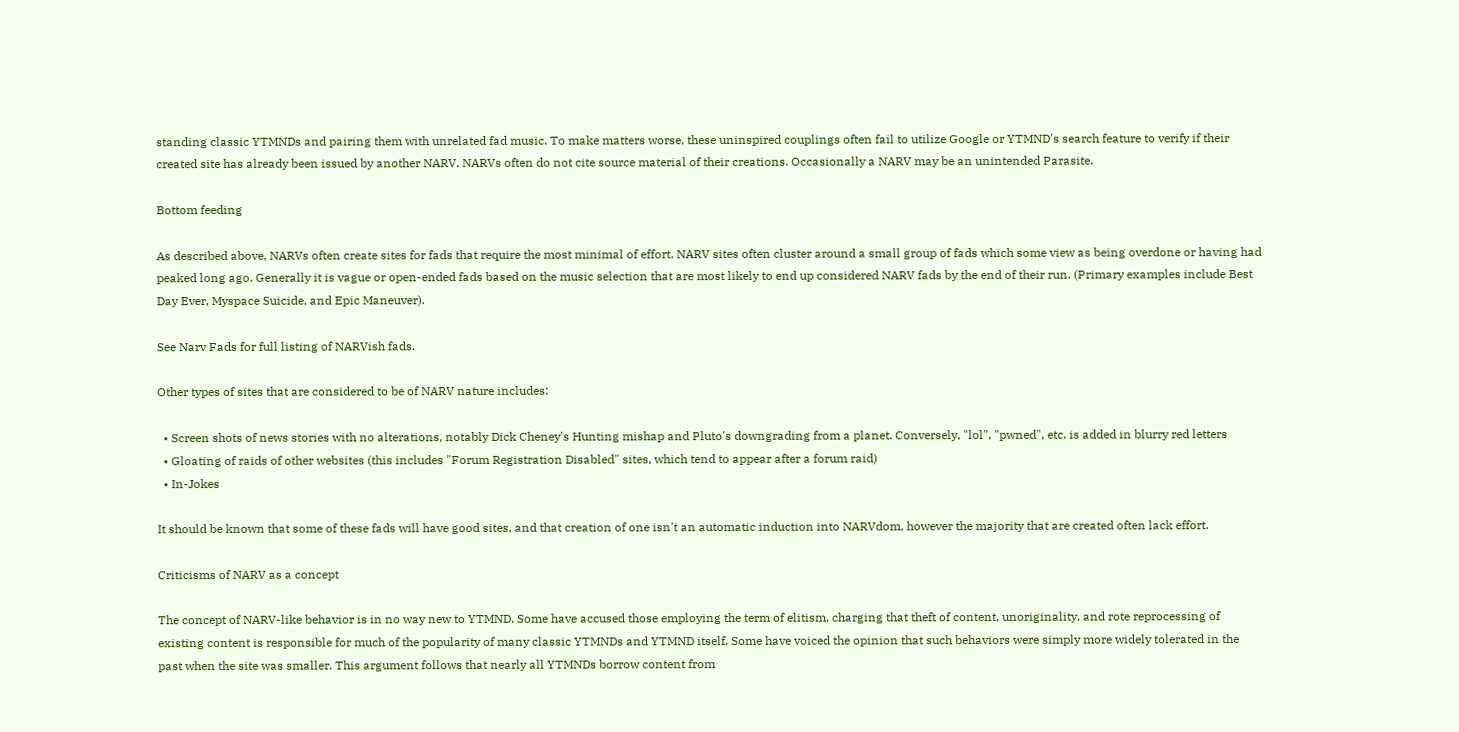standing classic YTMNDs and pairing them with unrelated fad music. To make matters worse, these uninspired couplings often fail to utilize Google or YTMND's search feature to verify if their created site has already been issued by another NARV. NARVs often do not cite source material of their creations. Occasionally a NARV may be an unintended Parasite.

Bottom feeding

As described above, NARVs often create sites for fads that require the most minimal of effort. NARV sites often cluster around a small group of fads which some view as being overdone or having had peaked long ago. Generally it is vague or open-ended fads based on the music selection that are most likely to end up considered NARV fads by the end of their run. (Primary examples include Best Day Ever, Myspace Suicide, and Epic Maneuver).

See Narv Fads for full listing of NARVish fads.

Other types of sites that are considered to be of NARV nature includes:

  • Screen shots of news stories with no alterations, notably Dick Cheney's Hunting mishap and Pluto's downgrading from a planet. Conversely, "lol", "pwned", etc. is added in blurry red letters
  • Gloating of raids of other websites (this includes "Forum Registration Disabled" sites, which tend to appear after a forum raid)
  • In-Jokes

It should be known that some of these fads will have good sites, and that creation of one isn't an automatic induction into NARVdom, however the majority that are created often lack effort.

Criticisms of NARV as a concept

The concept of NARV-like behavior is in no way new to YTMND. Some have accused those employing the term of elitism, charging that theft of content, unoriginality, and rote reprocessing of existing content is responsible for much of the popularity of many classic YTMNDs and YTMND itself. Some have voiced the opinion that such behaviors were simply more widely tolerated in the past when the site was smaller. This argument follows that nearly all YTMNDs borrow content from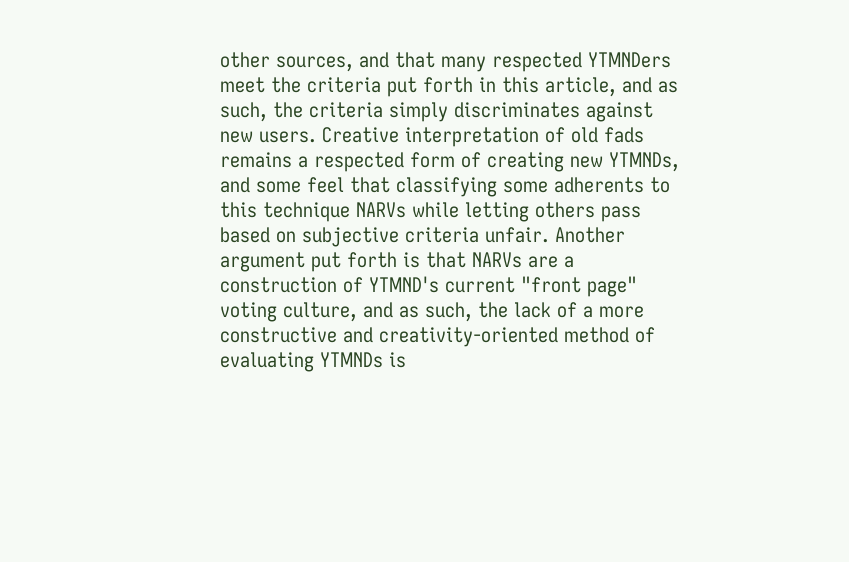other sources, and that many respected YTMNDers meet the criteria put forth in this article, and as such, the criteria simply discriminates against new users. Creative interpretation of old fads remains a respected form of creating new YTMNDs, and some feel that classifying some adherents to this technique NARVs while letting others pass based on subjective criteria unfair. Another argument put forth is that NARVs are a construction of YTMND's current "front page" voting culture, and as such, the lack of a more constructive and creativity-oriented method of evaluating YTMNDs is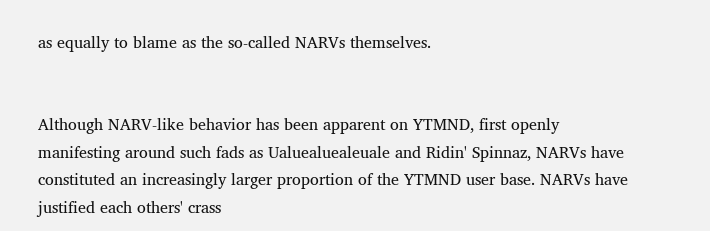as equally to blame as the so-called NARVs themselves.


Although NARV-like behavior has been apparent on YTMND, first openly manifesting around such fads as Ualuealuealeuale and Ridin' Spinnaz, NARVs have constituted an increasingly larger proportion of the YTMND user base. NARVs have justified each others' crass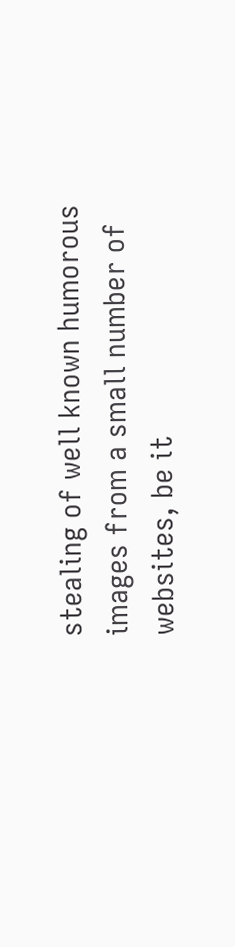stealing of well known humorous images from a small number of websites, be it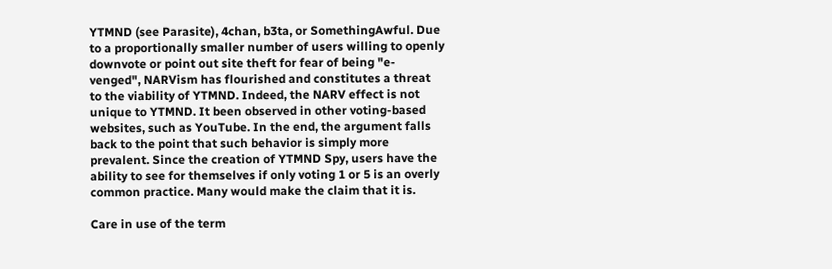YTMND (see Parasite), 4chan, b3ta, or SomethingAwful. Due to a proportionally smaller number of users willing to openly downvote or point out site theft for fear of being "e-venged", NARVism has flourished and constitutes a threat to the viability of YTMND. Indeed, the NARV effect is not unique to YTMND. It been observed in other voting-based websites, such as YouTube. In the end, the argument falls back to the point that such behavior is simply more prevalent. Since the creation of YTMND Spy, users have the ability to see for themselves if only voting 1 or 5 is an overly common practice. Many would make the claim that it is.

Care in use of the term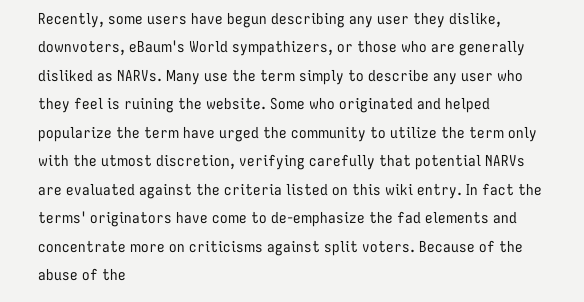Recently, some users have begun describing any user they dislike, downvoters, eBaum's World sympathizers, or those who are generally disliked as NARVs. Many use the term simply to describe any user who they feel is ruining the website. Some who originated and helped popularize the term have urged the community to utilize the term only with the utmost discretion, verifying carefully that potential NARVs are evaluated against the criteria listed on this wiki entry. In fact the terms' originators have come to de-emphasize the fad elements and concentrate more on criticisms against split voters. Because of the abuse of the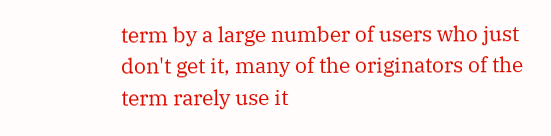term by a large number of users who just don't get it, many of the originators of the term rarely use it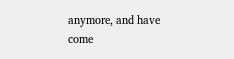anymore, and have come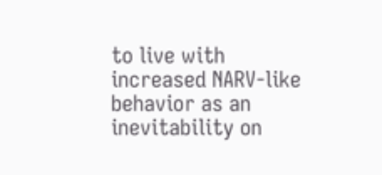to live with increased NARV-like behavior as an inevitability on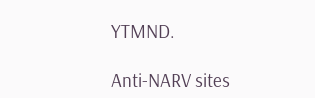YTMND.

Anti-NARV sites